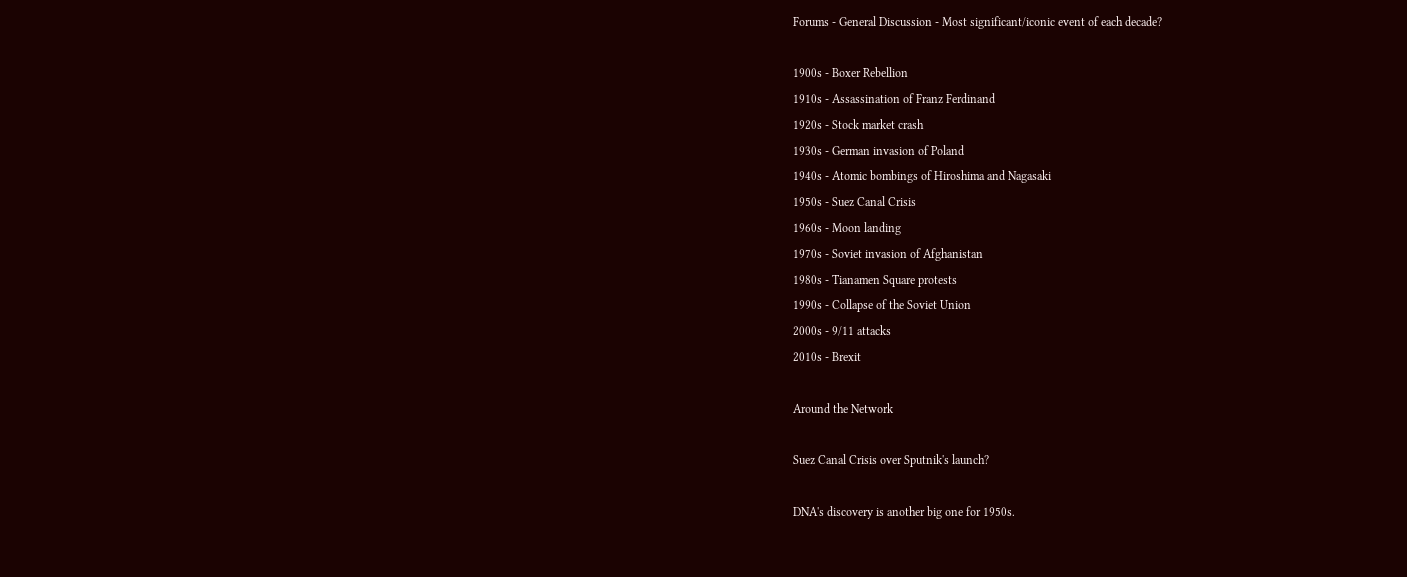Forums - General Discussion - Most significant/iconic event of each decade?

1900s - Boxer Rebellion
1910s - Assassination of Franz Ferdinand
1920s - Stock market crash
1930s - German invasion of Poland
1940s - Atomic bombings of Hiroshima and Nagasaki
1950s - Suez Canal Crisis
1960s - Moon landing
1970s - Soviet invasion of Afghanistan
1980s - Tianamen Square protests
1990s - Collapse of the Soviet Union
2000s - 9/11 attacks
2010s - Brexit

Around the Network

Suez Canal Crisis over Sputnik's launch?

DNA's discovery is another big one for 1950s.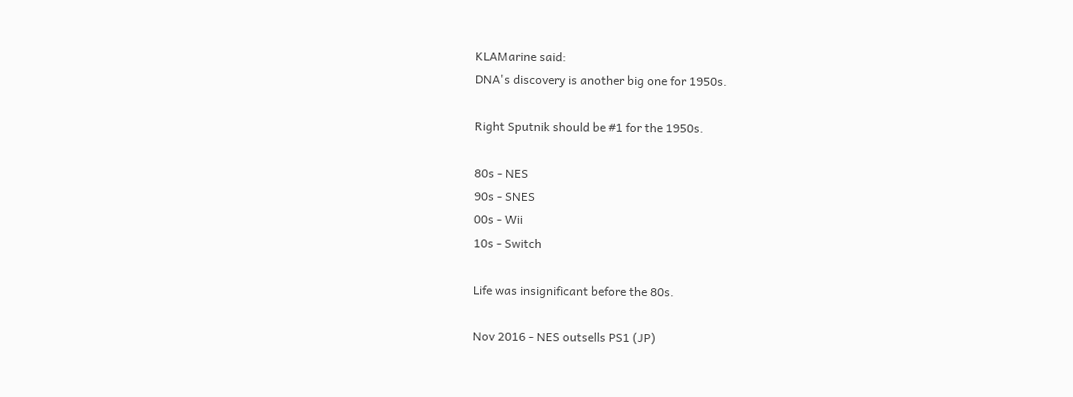KLAMarine said:
DNA's discovery is another big one for 1950s.

Right Sputnik should be #1 for the 1950s.

80s - NES
90s - SNES
00s - Wii
10s - Switch

Life was insignificant before the 80s.

Nov 2016 - NES outsells PS1 (JP)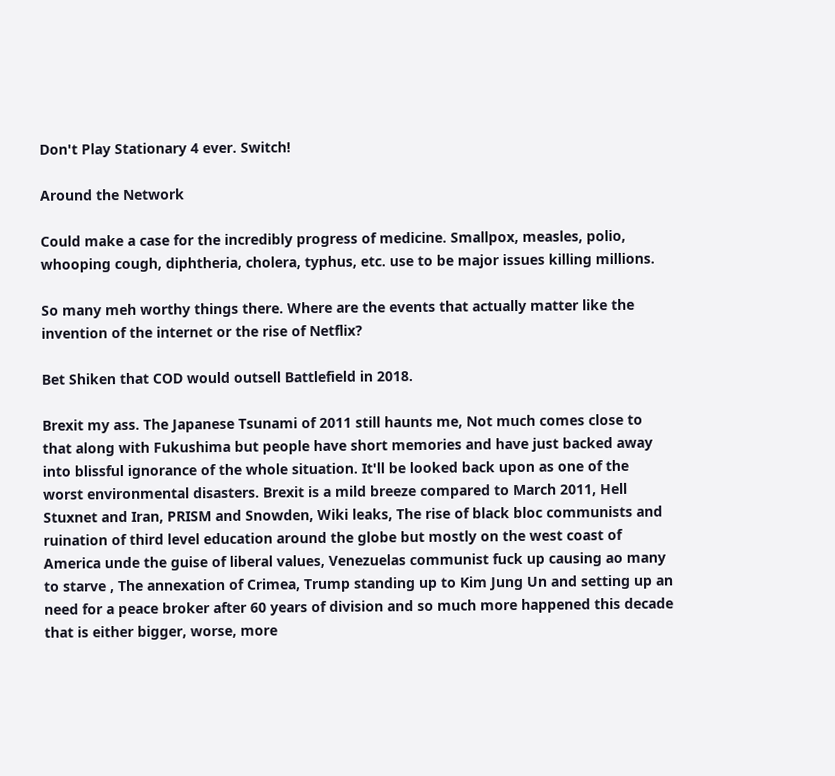Don't Play Stationary 4 ever. Switch!

Around the Network

Could make a case for the incredibly progress of medicine. Smallpox, measles, polio, whooping cough, diphtheria, cholera, typhus, etc. use to be major issues killing millions.

So many meh worthy things there. Where are the events that actually matter like the invention of the internet or the rise of Netflix?

Bet Shiken that COD would outsell Battlefield in 2018.

Brexit my ass. The Japanese Tsunami of 2011 still haunts me, Not much comes close to that along with Fukushima but people have short memories and have just backed away into blissful ignorance of the whole situation. It'll be looked back upon as one of the worst environmental disasters. Brexit is a mild breeze compared to March 2011, Hell Stuxnet and Iran, PRISM and Snowden, Wiki leaks, The rise of black bloc communists and ruination of third level education around the globe but mostly on the west coast of America unde the guise of liberal values, Venezuelas communist fuck up causing ao many to starve , The annexation of Crimea, Trump standing up to Kim Jung Un and setting up an need for a peace broker after 60 years of division and so much more happened this decade that is either bigger, worse, more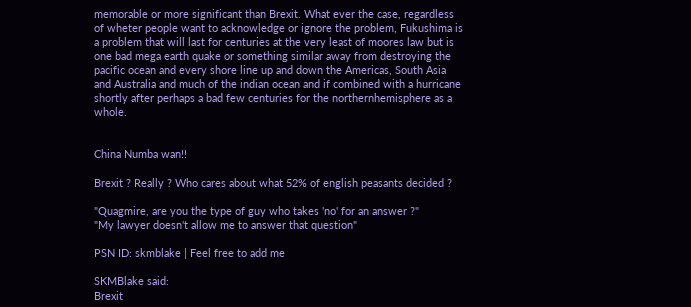memorable or more significant than Brexit. What ever the case, regardless of wheter people want to acknowledge or ignore the problem, Fukushima is a problem that will last for centuries at the very least of moores law but is one bad mega earth quake or something similar away from destroying the pacific ocean and every shore line up and down the Americas, South Asia and Australia and much of the indian ocean and if combined with a hurricane shortly after perhaps a bad few centuries for the northernhemisphere as a whole.


China Numba wan!!

Brexit ? Really ? Who cares about what 52% of english peasants decided ?

"Quagmire, are you the type of guy who takes 'no' for an answer ?"
"My lawyer doesn't allow me to answer that question"

PSN ID: skmblake | Feel free to add me

SKMBlake said:
Brexit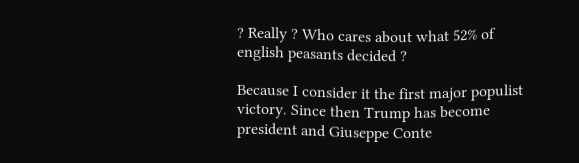? Really ? Who cares about what 52% of english peasants decided ?

Because I consider it the first major populist victory. Since then Trump has become president and Giuseppe Conte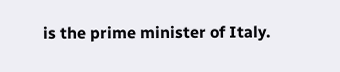is the prime minister of Italy.